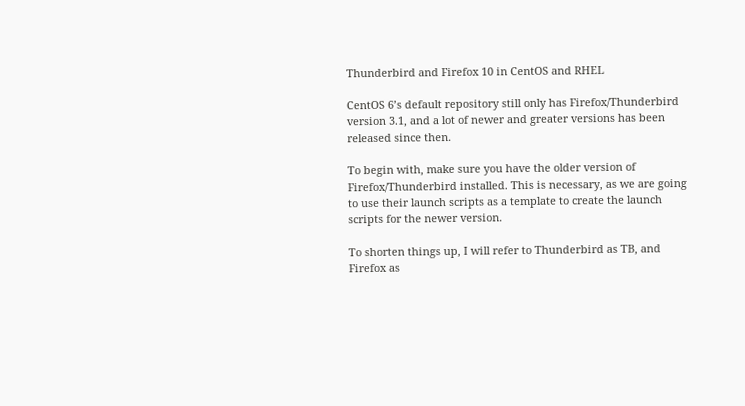Thunderbird and Firefox 10 in CentOS and RHEL

CentOS 6’s default repository still only has Firefox/Thunderbird version 3.1, and a lot of newer and greater versions has been released since then.

To begin with, make sure you have the older version of Firefox/Thunderbird installed. This is necessary, as we are going to use their launch scripts as a template to create the launch scripts for the newer version.

To shorten things up, I will refer to Thunderbird as TB, and Firefox as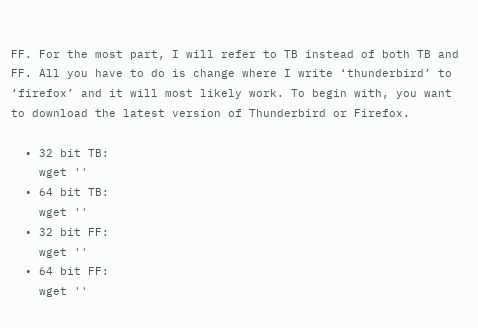FF. For the most part, I will refer to TB instead of both TB and FF. All you have to do is change where I write ‘thunderbird’ to ‘firefox’ and it will most likely work. To begin with, you want to download the latest version of Thunderbird or Firefox.

  • 32 bit TB:
    wget ''
  • 64 bit TB:
    wget ''
  • 32 bit FF:
    wget ''
  • 64 bit FF:
    wget ''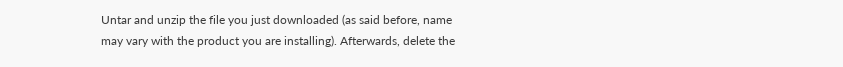Untar and unzip the file you just downloaded (as said before, name may vary with the product you are installing). Afterwards, delete the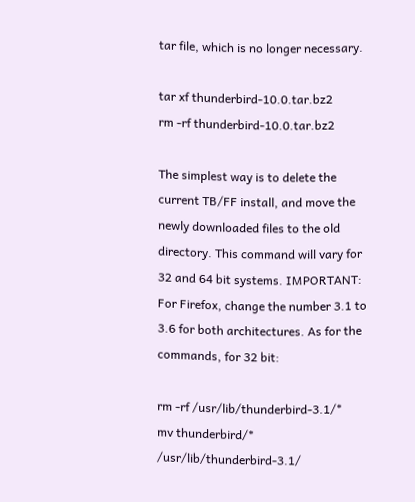tar file, which is no longer necessary.

tar xf thunderbird-10.0.tar.bz2
rm -rf thunderbird-10.0.tar.bz2

The simplest way is to delete the current TB/FF install, and move the newly downloaded files to the old directory. This command will vary for 32 and 64 bit systems. IMPORTANT: For Firefox, change the number 3.1 to 3.6 for both architectures. As for the commands, for 32 bit:

rm -rf /usr/lib/thunderbird-3.1/*
mv thunderbird/* /usr/lib/thunderbird-3.1/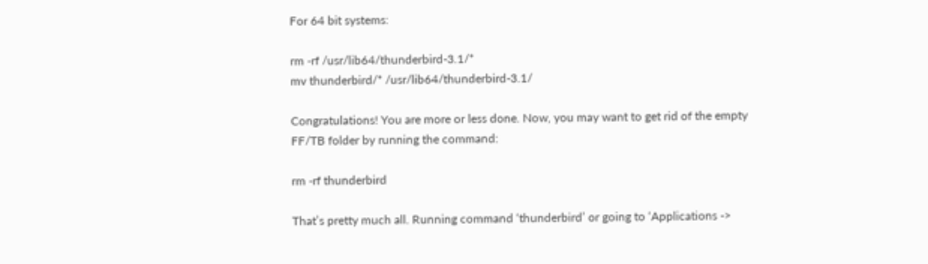For 64 bit systems:

rm -rf /usr/lib64/thunderbird-3.1/*
mv thunderbird/* /usr/lib64/thunderbird-3.1/

Congratulations! You are more or less done. Now, you may want to get rid of the empty FF/TB folder by running the command:

rm -rf thunderbird

That’s pretty much all. Running command ‘thunderbird’ or going to ‘Applications ->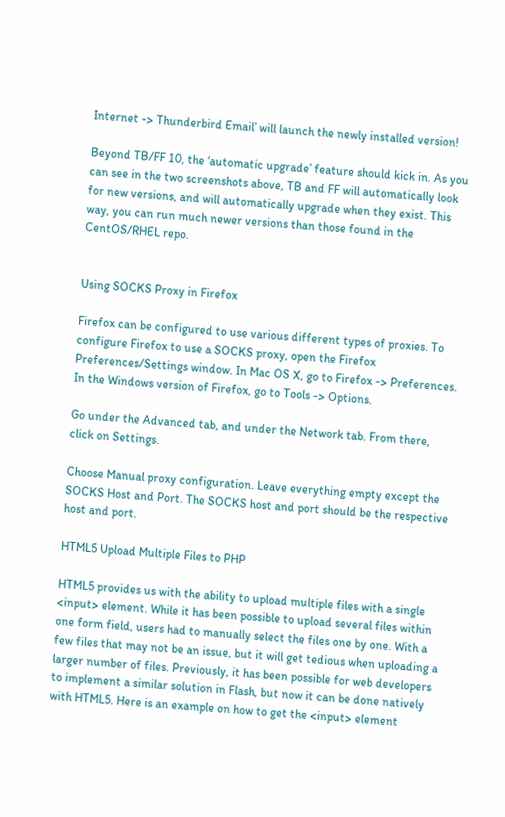Internet -> Thunderbird Email’ will launch the newly installed version!

Beyond TB/FF 10, the ‘automatic upgrade’ feature should kick in. As you can see in the two screenshots above, TB and FF will automatically look for new versions, and will automatically upgrade when they exist. This way, you can run much newer versions than those found in the CentOS/RHEL repo.


Using SOCKS Proxy in Firefox

Firefox can be configured to use various different types of proxies. To configure Firefox to use a SOCKS proxy, open the Firefox Preferences/Settings window. In Mac OS X, go to Firefox -> Preferences. In the Windows version of Firefox, go to Tools -> Options.

Go under the Advanced tab, and under the Network tab. From there, click on Settings.

Choose Manual proxy configuration. Leave everything empty except the SOCKS Host and Port. The SOCKS host and port should be the respective host and port.

HTML5 Upload Multiple Files to PHP

HTML5 provides us with the ability to upload multiple files with a single <input> element. While it has been possible to upload several files within one form field, users had to manually select the files one by one. With a few files that may not be an issue, but it will get tedious when uploading a larger number of files. Previously, it has been possible for web developers to implement a similar solution in Flash, but now it can be done natively with HTML5. Here is an example on how to get the <input> element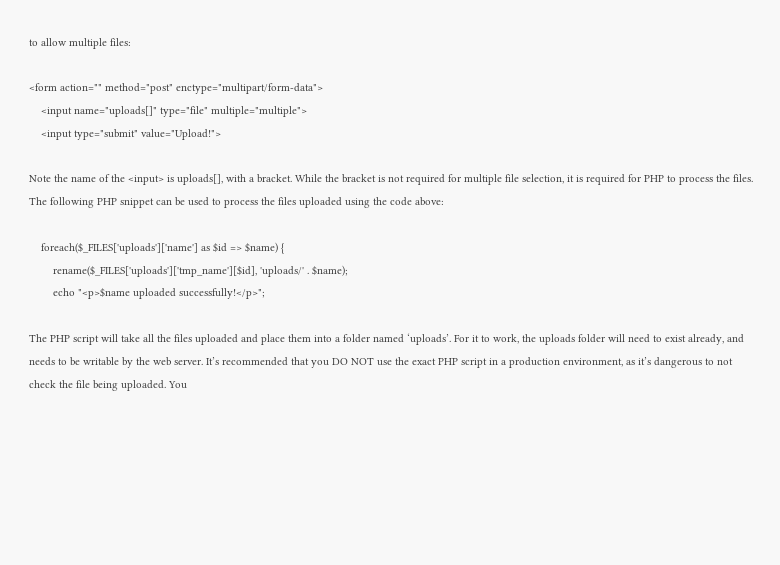to allow multiple files:

<form action="" method="post" enctype="multipart/form-data">
    <input name="uploads[]" type="file" multiple="multiple">
    <input type="submit" value="Upload!">

Note the name of the <input> is uploads[], with a bracket. While the bracket is not required for multiple file selection, it is required for PHP to process the files. The following PHP snippet can be used to process the files uploaded using the code above:

    foreach($_FILES['uploads']['name'] as $id => $name) {
        rename($_FILES['uploads']['tmp_name'][$id], 'uploads/' . $name);
        echo "<p>$name uploaded successfully!</p>";

The PHP script will take all the files uploaded and place them into a folder named ‘uploads’. For it to work, the uploads folder will need to exist already, and needs to be writable by the web server. It’s recommended that you DO NOT use the exact PHP script in a production environment, as it’s dangerous to not check the file being uploaded. You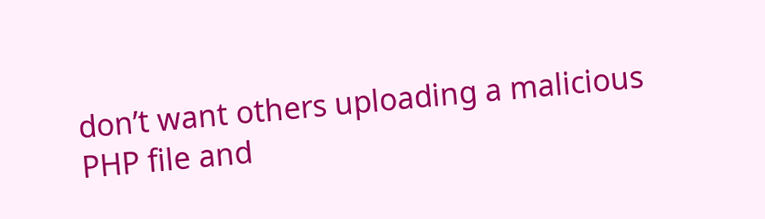don’t want others uploading a malicious PHP file and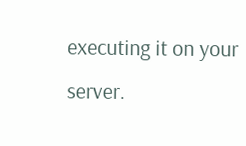executing it on your server.